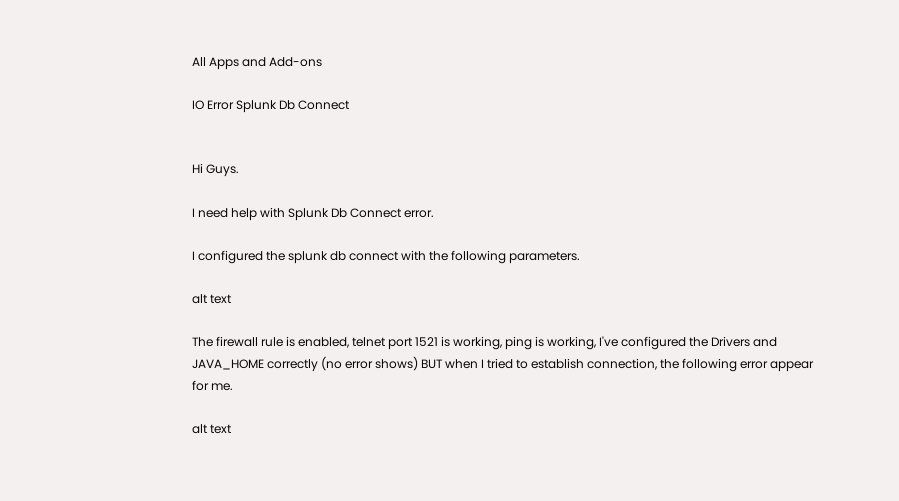All Apps and Add-ons

IO Error Splunk Db Connect


Hi Guys.

I need help with Splunk Db Connect error.

I configured the splunk db connect with the following parameters.

alt text

The firewall rule is enabled, telnet port 1521 is working, ping is working, I've configured the Drivers and JAVA_HOME correctly (no error shows) BUT when I tried to establish connection, the following error appear for me.

alt text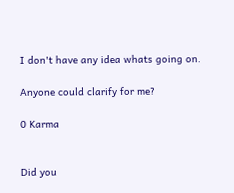I don't have any idea whats going on.

Anyone could clarify for me?

0 Karma


Did you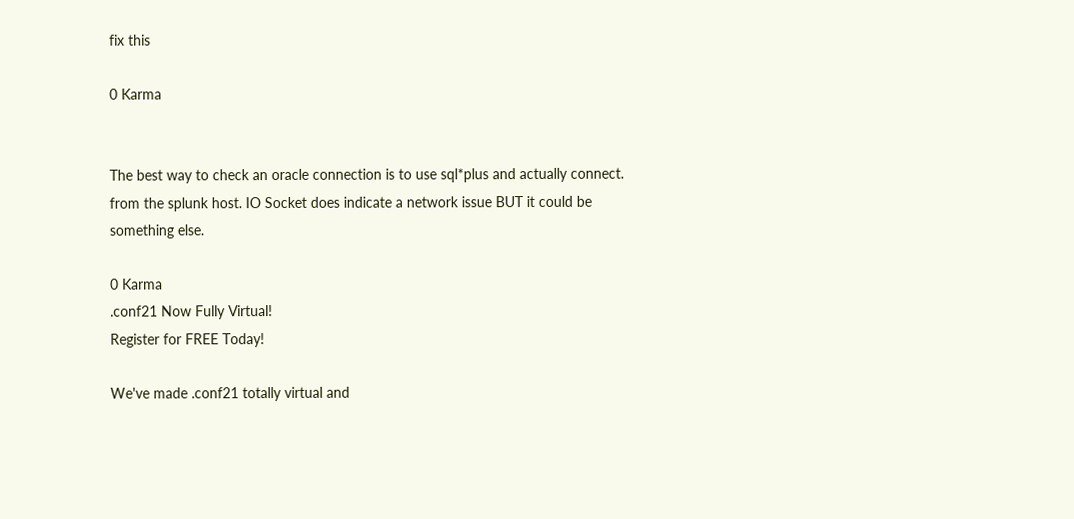fix this

0 Karma


The best way to check an oracle connection is to use sql*plus and actually connect. from the splunk host. IO Socket does indicate a network issue BUT it could be something else.

0 Karma
.conf21 Now Fully Virtual!
Register for FREE Today!

We've made .conf21 totally virtual and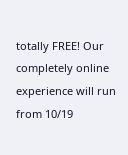totally FREE! Our completely online experience will run from 10/19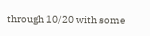through 10/20 with some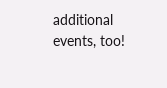additional events, too!